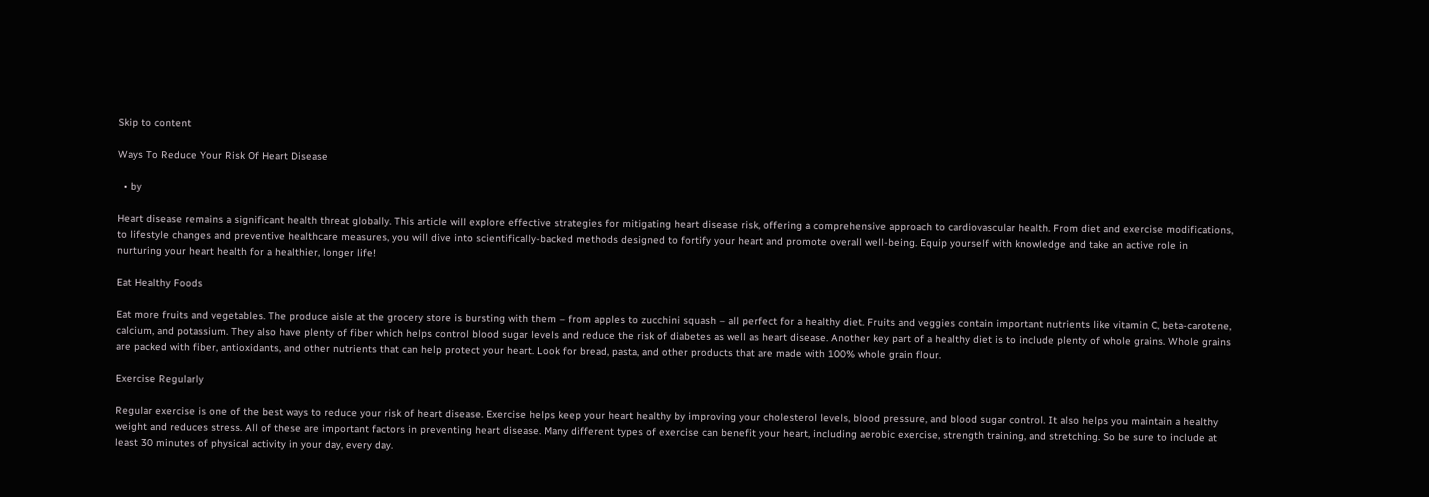Skip to content

Ways To Reduce Your Risk Of Heart Disease

  • by

Heart disease remains a significant health threat globally. This article will explore effective strategies for mitigating heart disease risk, offering a comprehensive approach to cardiovascular health. From diet and exercise modifications, to lifestyle changes and preventive healthcare measures, you will dive into scientifically-backed methods designed to fortify your heart and promote overall well-being. Equip yourself with knowledge and take an active role in nurturing your heart health for a healthier, longer life!

Eat Healthy Foods

Eat more fruits and vegetables. The produce aisle at the grocery store is bursting with them – from apples to zucchini squash – all perfect for a healthy diet. Fruits and veggies contain important nutrients like vitamin C, beta-carotene, calcium, and potassium. They also have plenty of fiber which helps control blood sugar levels and reduce the risk of diabetes as well as heart disease. Another key part of a healthy diet is to include plenty of whole grains. Whole grains are packed with fiber, antioxidants, and other nutrients that can help protect your heart. Look for bread, pasta, and other products that are made with 100% whole grain flour.

Exercise Regularly

Regular exercise is one of the best ways to reduce your risk of heart disease. Exercise helps keep your heart healthy by improving your cholesterol levels, blood pressure, and blood sugar control. It also helps you maintain a healthy weight and reduces stress. All of these are important factors in preventing heart disease. Many different types of exercise can benefit your heart, including aerobic exercise, strength training, and stretching. So be sure to include at least 30 minutes of physical activity in your day, every day.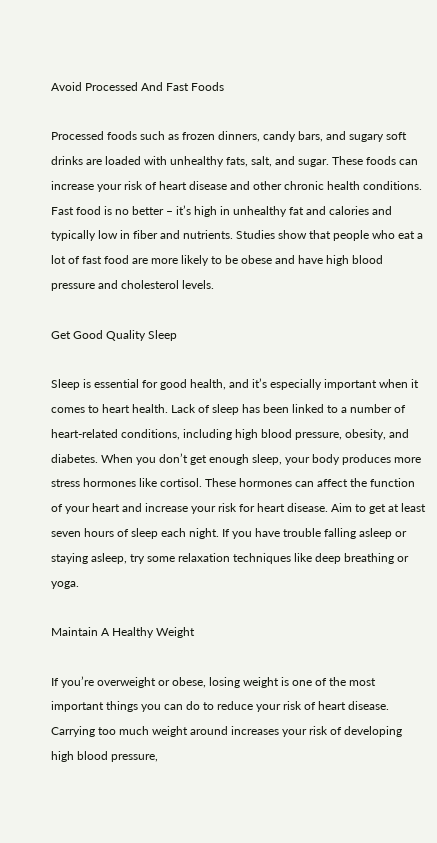Avoid Processed And Fast Foods

Processed foods such as frozen dinners, candy bars, and sugary soft drinks are loaded with unhealthy fats, salt, and sugar. These foods can increase your risk of heart disease and other chronic health conditions. Fast food is no better – it’s high in unhealthy fat and calories and typically low in fiber and nutrients. Studies show that people who eat a lot of fast food are more likely to be obese and have high blood pressure and cholesterol levels.

Get Good Quality Sleep

Sleep is essential for good health, and it’s especially important when it comes to heart health. Lack of sleep has been linked to a number of heart-related conditions, including high blood pressure, obesity, and diabetes. When you don’t get enough sleep, your body produces more stress hormones like cortisol. These hormones can affect the function of your heart and increase your risk for heart disease. Aim to get at least seven hours of sleep each night. If you have trouble falling asleep or staying asleep, try some relaxation techniques like deep breathing or yoga.

Maintain A Healthy Weight

If you’re overweight or obese, losing weight is one of the most important things you can do to reduce your risk of heart disease. Carrying too much weight around increases your risk of developing high blood pressure,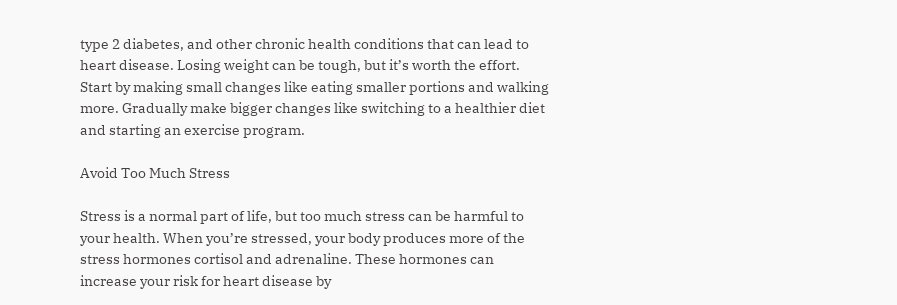type 2 diabetes, and other chronic health conditions that can lead to heart disease. Losing weight can be tough, but it’s worth the effort. Start by making small changes like eating smaller portions and walking more. Gradually make bigger changes like switching to a healthier diet and starting an exercise program.

Avoid Too Much Stress

Stress is a normal part of life, but too much stress can be harmful to your health. When you’re stressed, your body produces more of the stress hormones cortisol and adrenaline. These hormones can increase your risk for heart disease by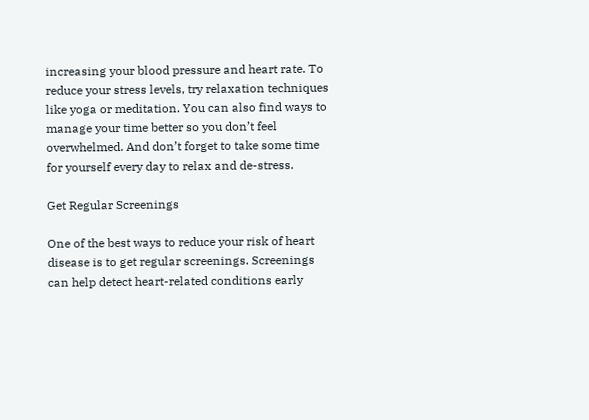increasing your blood pressure and heart rate. To reduce your stress levels, try relaxation techniques like yoga or meditation. You can also find ways to manage your time better so you don’t feel overwhelmed. And don’t forget to take some time for yourself every day to relax and de-stress.

Get Regular Screenings

One of the best ways to reduce your risk of heart disease is to get regular screenings. Screenings can help detect heart-related conditions early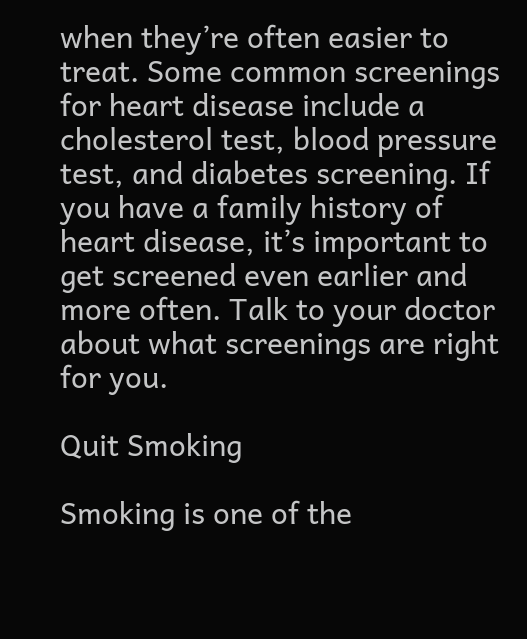when they’re often easier to treat. Some common screenings for heart disease include a cholesterol test, blood pressure test, and diabetes screening. If you have a family history of heart disease, it’s important to get screened even earlier and more often. Talk to your doctor about what screenings are right for you.

Quit Smoking

Smoking is one of the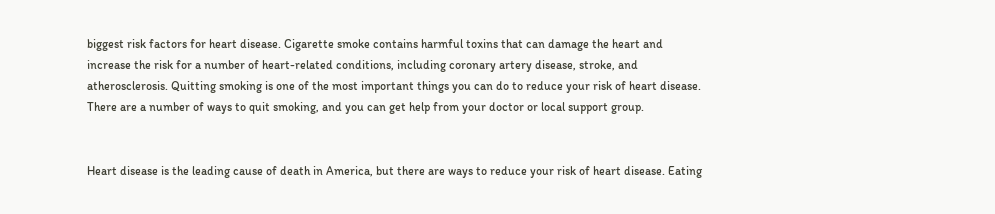biggest risk factors for heart disease. Cigarette smoke contains harmful toxins that can damage the heart and increase the risk for a number of heart-related conditions, including coronary artery disease, stroke, and atherosclerosis. Quitting smoking is one of the most important things you can do to reduce your risk of heart disease. There are a number of ways to quit smoking, and you can get help from your doctor or local support group.


Heart disease is the leading cause of death in America, but there are ways to reduce your risk of heart disease. Eating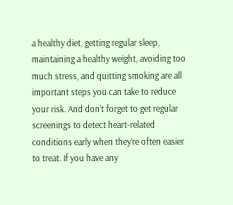a healthy diet, getting regular sleep, maintaining a healthy weight, avoiding too much stress, and quitting smoking are all important steps you can take to reduce your risk. And don’t forget to get regular screenings to detect heart-related conditions early when they’re often easier to treat. If you have any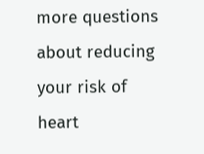more questions about reducing your risk of heart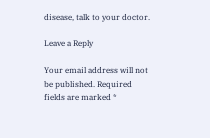disease, talk to your doctor.

Leave a Reply

Your email address will not be published. Required fields are marked *